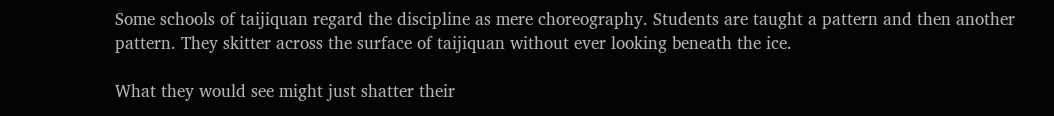Some schools of taijiquan regard the discipline as mere choreography. Students are taught a pattern and then another pattern. They skitter across the surface of taijiquan without ever looking beneath the ice.

What they would see might just shatter their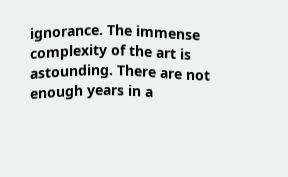ignorance. The immense complexity of the art is astounding. There are not enough years in a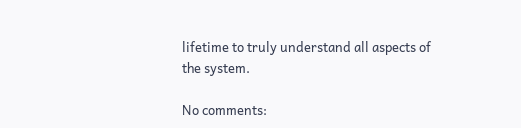lifetime to truly understand all aspects of the system.

No comments: